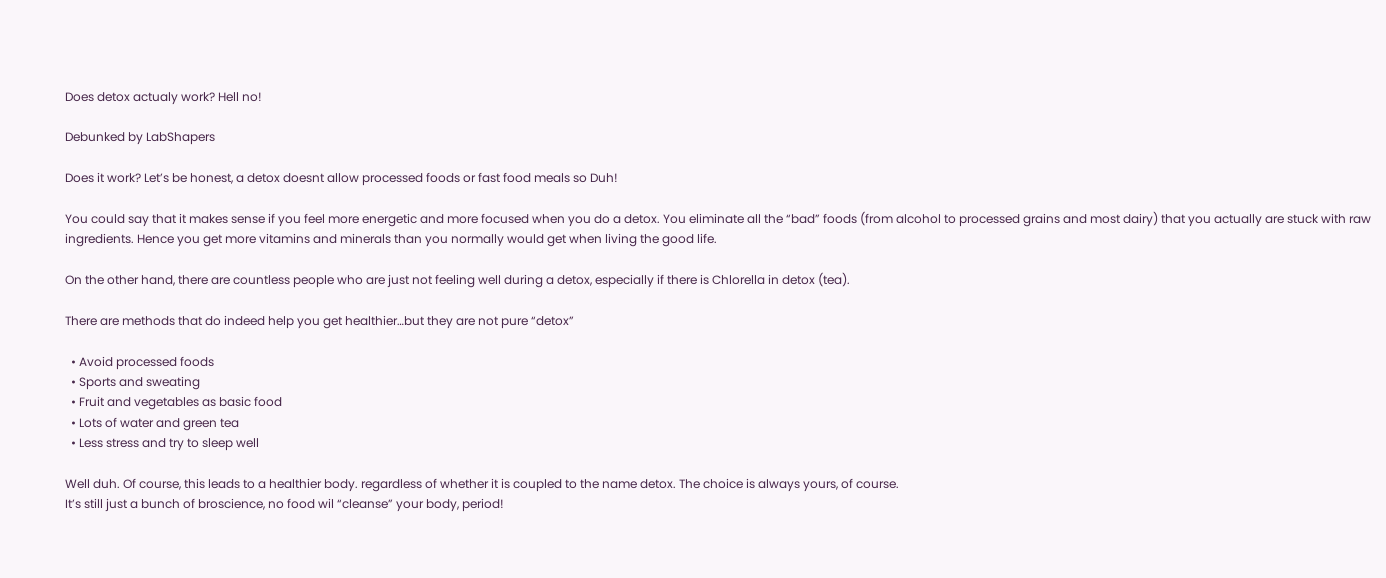Does detox actualy work? Hell no!

Debunked by LabShapers

Does it work? Let’s be honest, a detox doesnt allow processed foods or fast food meals so Duh!

You could say that it makes sense if you feel more energetic and more focused when you do a detox. You eliminate all the “bad” foods (from alcohol to processed grains and most dairy) that you actually are stuck with raw ingredients. Hence you get more vitamins and minerals than you normally would get when living the good life.

On the other hand, there are countless people who are just not feeling well during a detox, especially if there is Chlorella in detox (tea).

There are methods that do indeed help you get healthier…but they are not pure “detox”

  • Avoid processed foods
  • Sports and sweating
  • Fruit and vegetables as basic food
  • Lots of water and green tea
  • Less stress and try to sleep well

Well duh. Of course, this leads to a healthier body. regardless of whether it is coupled to the name detox. The choice is always yours, of course.
It’s still just a bunch of broscience, no food wil “cleanse” your body, period!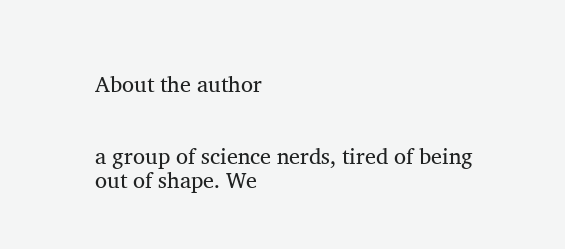About the author


a group of science nerds, tired of being out of shape. We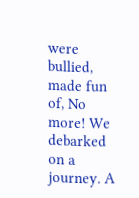were bullied, made fun of, No more! We debarked on a journey. A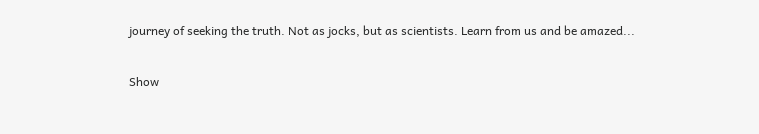journey of seeking the truth. Not as jocks, but as scientists. Learn from us and be amazed...

Show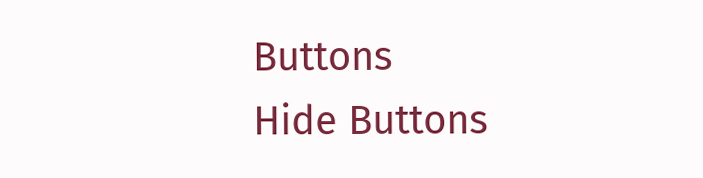Buttons
Hide Buttons